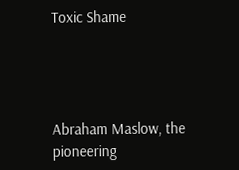Toxic Shame




Abraham Maslow, the pioneering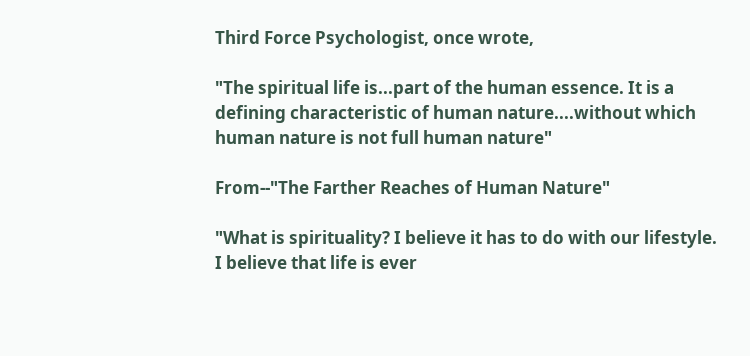Third Force Psychologist, once wrote,

"The spiritual life is...part of the human essence. It is a defining characteristic of human nature....without which human nature is not full human nature"

From--"The Farther Reaches of Human Nature"

"What is spirituality? I believe it has to do with our lifestyle. I believe that life is ever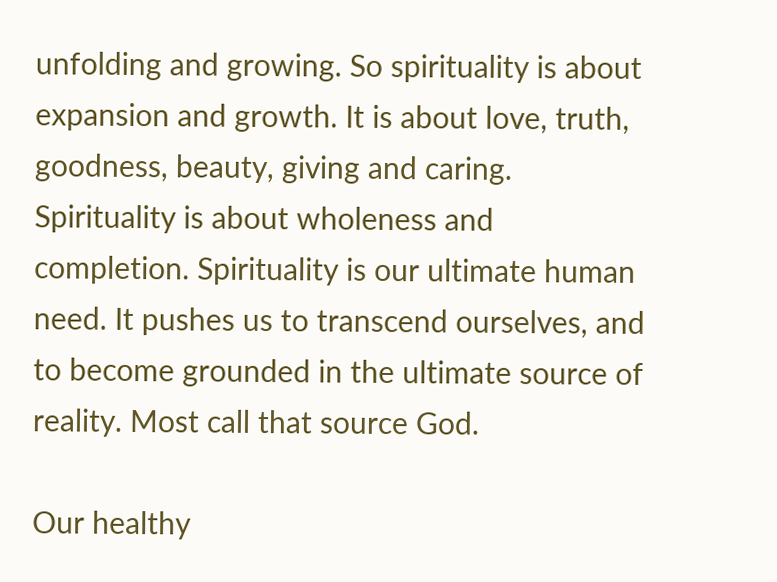unfolding and growing. So spirituality is about expansion and growth. It is about love, truth, goodness, beauty, giving and caring. Spirituality is about wholeness and completion. Spirituality is our ultimate human need. It pushes us to transcend ourselves, and to become grounded in the ultimate source of reality. Most call that source God.

Our healthy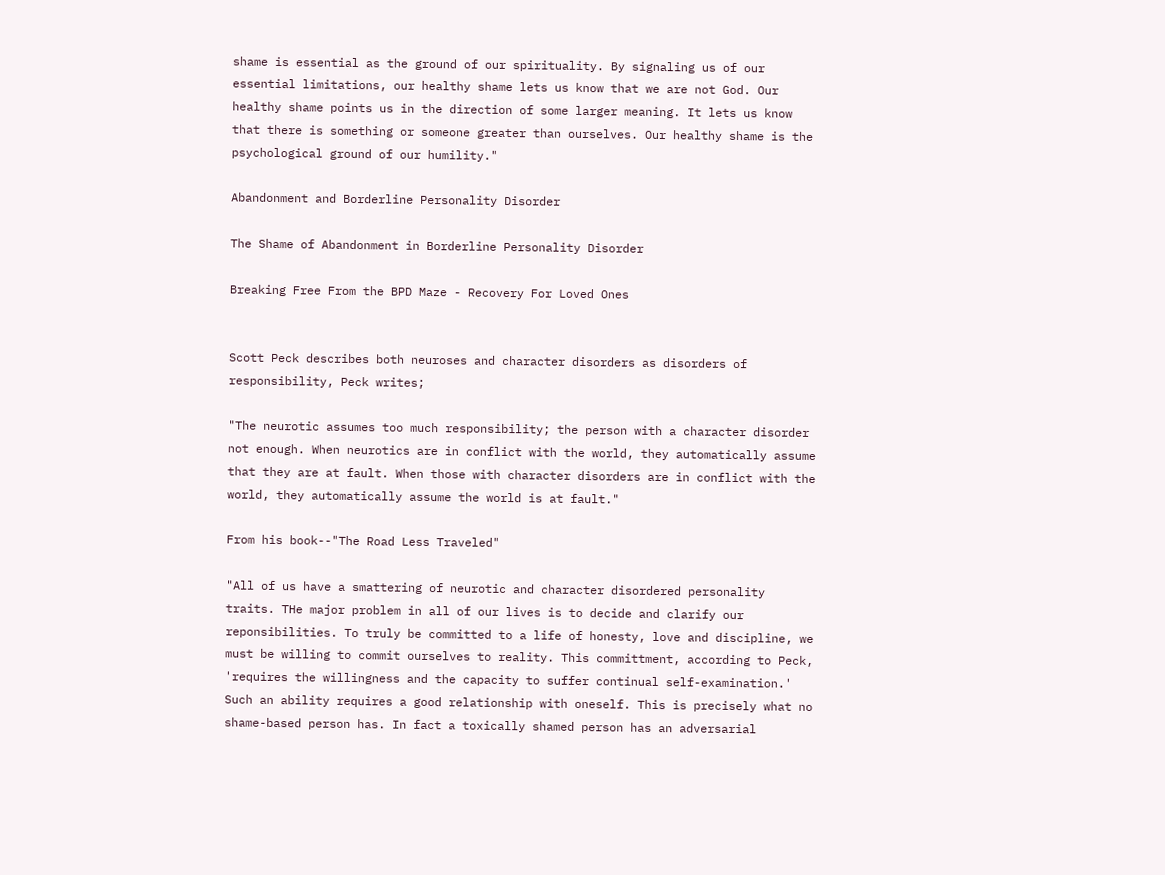shame is essential as the ground of our spirituality. By signaling us of our essential limitations, our healthy shame lets us know that we are not God. Our healthy shame points us in the direction of some larger meaning. It lets us know that there is something or someone greater than ourselves. Our healthy shame is the psychological ground of our humility."

Abandonment and Borderline Personality Disorder

The Shame of Abandonment in Borderline Personality Disorder

Breaking Free From the BPD Maze - Recovery For Loved Ones


Scott Peck describes both neuroses and character disorders as disorders of responsibility, Peck writes;

"The neurotic assumes too much responsibility; the person with a character disorder not enough. When neurotics are in conflict with the world, they automatically assume that they are at fault. When those with character disorders are in conflict with the world, they automatically assume the world is at fault."

From his book--"The Road Less Traveled"

"All of us have a smattering of neurotic and character disordered personality traits. THe major problem in all of our lives is to decide and clarify our reponsibilities. To truly be committed to a life of honesty, love and discipline, we must be willing to commit ourselves to reality. This committment, according to Peck, 'requires the willingness and the capacity to suffer continual self-examination.' Such an ability requires a good relationship with oneself. This is precisely what no shame-based person has. In fact a toxically shamed person has an adversarial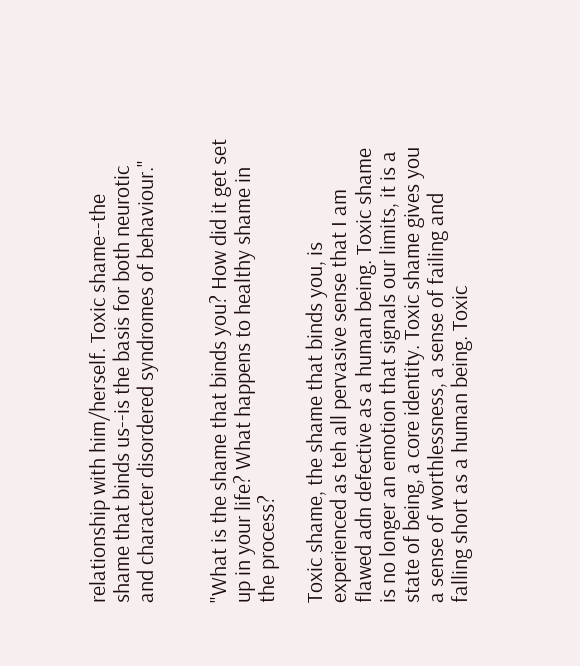relationship with him/herself. Toxic shame--the shame that binds us--is the basis for both neurotic and character disordered syndromes of behaviour."


"What is the shame that binds you? How did it get set up in your life? What happens to healthy shame in the process?

Toxic shame, the shame that binds you, is experienced as teh all pervasive sense that I am flawed adn defective as a human being. Toxic shame is no longer an emotion that signals our limits, it is a state of being, a core identity. Toxic shame gives you a sense of worthlessness, a sense of failing and falling short as a human being. Toxic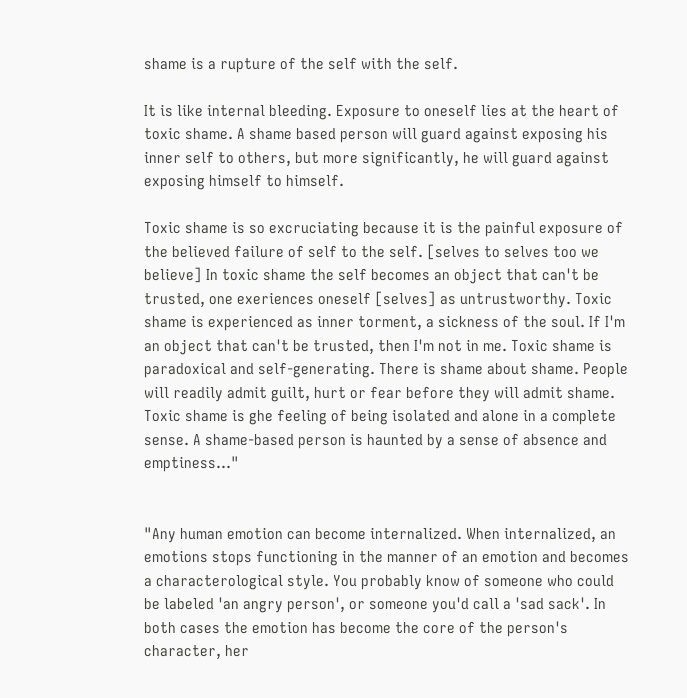shame is a rupture of the self with the self.

It is like internal bleeding. Exposure to oneself lies at the heart of toxic shame. A shame based person will guard against exposing his inner self to others, but more significantly, he will guard against exposing himself to himself.

Toxic shame is so excruciating because it is the painful exposure of the believed failure of self to the self. [selves to selves too we believe] In toxic shame the self becomes an object that can't be trusted, one exeriences oneself [selves] as untrustworthy. Toxic shame is experienced as inner torment, a sickness of the soul. If I'm an object that can't be trusted, then I'm not in me. Toxic shame is paradoxical and self-generating. There is shame about shame. People will readily admit guilt, hurt or fear before they will admit shame. Toxic shame is ghe feeling of being isolated and alone in a complete sense. A shame-based person is haunted by a sense of absence and emptiness..."


"Any human emotion can become internalized. When internalized, an emotions stops functioning in the manner of an emotion and becomes a characterological style. You probably know of someone who could be labeled 'an angry person', or someone you'd call a 'sad sack'. In both cases the emotion has become the core of the person's character, her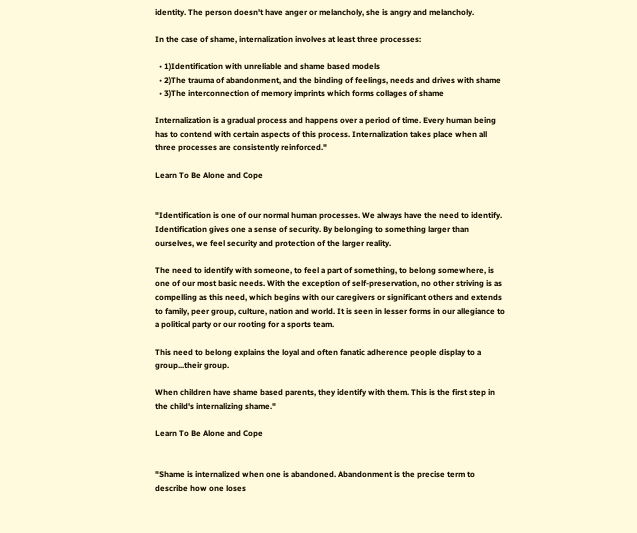identity. The person doesn't have anger or melancholy, she is angry and melancholy.

In the case of shame, internalization involves at least three processes:

  • 1)Identification with unreliable and shame based models
  • 2)The trauma of abandonment, and the binding of feelings, needs and drives with shame
  • 3)The interconnection of memory imprints which forms collages of shame

Internalization is a gradual process and happens over a period of time. Every human being has to contend with certain aspects of this process. Internalization takes place when all three processes are consistently reinforced."

Learn To Be Alone and Cope


"Identification is one of our normal human processes. We always have the need to identify. Identification gives one a sense of security. By belonging to something larger than ourselves, we feel security and protection of the larger reality.

The need to identify with someone, to feel a part of something, to belong somewhere, is one of our most basic needs. With the exception of self-preservation, no other striving is as compelling as this need, which begins with our caregivers or significant others and extends to family, peer group, culture, nation and world. It is seen in lesser forms in our allegiance to a political party or our rooting for a sports team.

This need to belong explains the loyal and often fanatic adherence people display to a group...their group.

When children have shame based parents, they identify with them. This is the first step in the child's internalizing shame."

Learn To Be Alone and Cope


"Shame is internalized when one is abandoned. Abandonment is the precise term to describe how one loses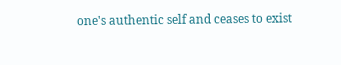one's authentic self and ceases to exist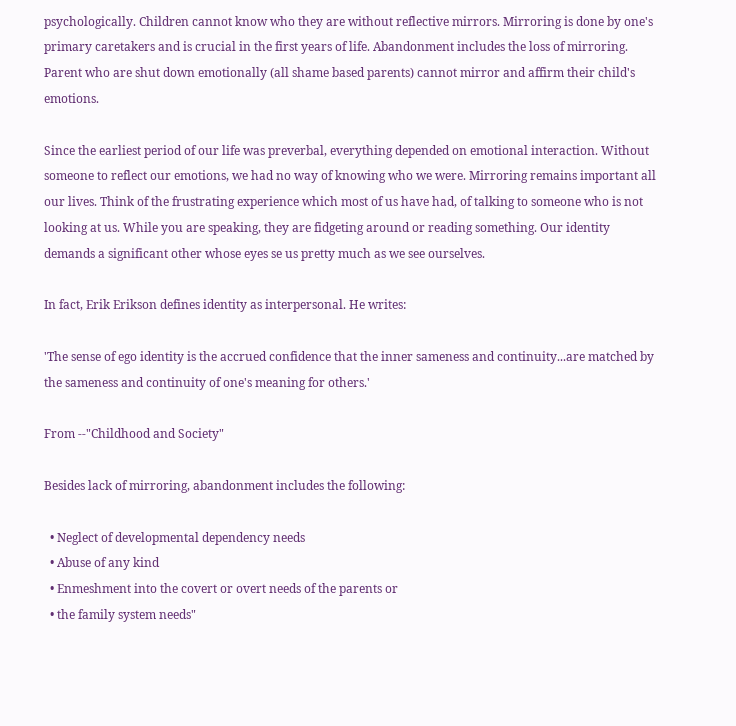psychologically. Children cannot know who they are without reflective mirrors. Mirroring is done by one's primary caretakers and is crucial in the first years of life. Abandonment includes the loss of mirroring. Parent who are shut down emotionally (all shame based parents) cannot mirror and affirm their child's emotions.

Since the earliest period of our life was preverbal, everything depended on emotional interaction. Without someone to reflect our emotions, we had no way of knowing who we were. Mirroring remains important all our lives. Think of the frustrating experience which most of us have had, of talking to someone who is not looking at us. While you are speaking, they are fidgeting around or reading something. Our identity demands a significant other whose eyes se us pretty much as we see ourselves.

In fact, Erik Erikson defines identity as interpersonal. He writes:

'The sense of ego identity is the accrued confidence that the inner sameness and continuity...are matched by the sameness and continuity of one's meaning for others.'

From --"Childhood and Society"

Besides lack of mirroring, abandonment includes the following:

  • Neglect of developmental dependency needs
  • Abuse of any kind
  • Enmeshment into the covert or overt needs of the parents or
  • the family system needs"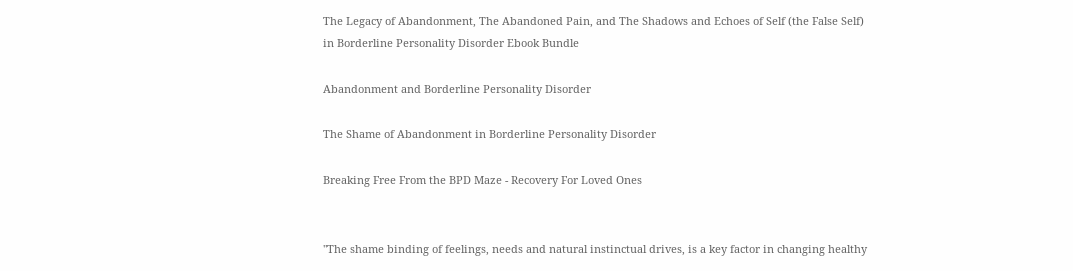The Legacy of Abandonment, The Abandoned Pain, and The Shadows and Echoes of Self (the False Self) in Borderline Personality Disorder Ebook Bundle

Abandonment and Borderline Personality Disorder

The Shame of Abandonment in Borderline Personality Disorder

Breaking Free From the BPD Maze - Recovery For Loved Ones


"The shame binding of feelings, needs and natural instinctual drives, is a key factor in changing healthy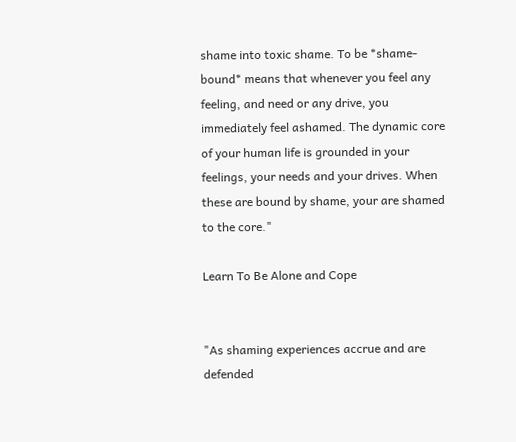shame into toxic shame. To be *shame-bound* means that whenever you feel any feeling, and need or any drive, you immediately feel ashamed. The dynamic core of your human life is grounded in your feelings, your needs and your drives. When these are bound by shame, your are shamed to the core."

Learn To Be Alone and Cope


"As shaming experiences accrue and are defended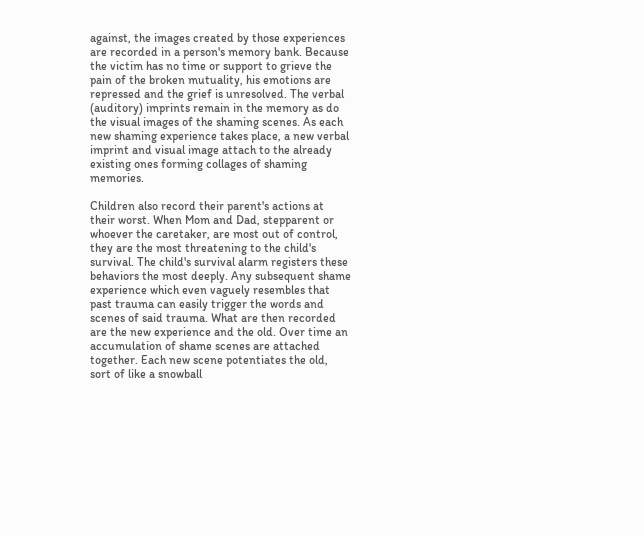against, the images created by those experiences are recorded in a person's memory bank. Because the victim has no time or support to grieve the pain of the broken mutuality, his emotions are repressed and the grief is unresolved. The verbal (auditory) imprints remain in the memory as do the visual images of the shaming scenes. As each new shaming experience takes place, a new verbal imprint and visual image attach to the already existing ones forming collages of shaming memories.

Children also record their parent's actions at their worst. When Mom and Dad, stepparent or whoever the caretaker, are most out of control, they are the most threatening to the child's survival. The child's survival alarm registers these behaviors the most deeply. Any subsequent shame experience which even vaguely resembles that past trauma can easily trigger the words and scenes of said trauma. What are then recorded are the new experience and the old. Over time an accumulation of shame scenes are attached together. Each new scene potentiates the old, sort of like a snowball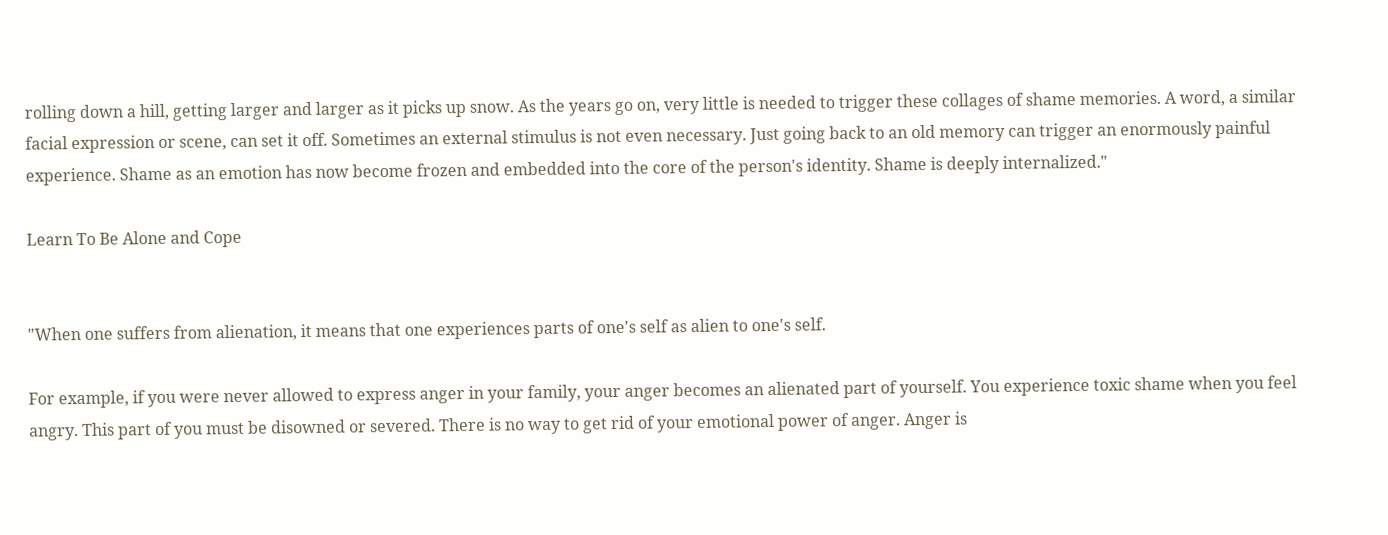rolling down a hill, getting larger and larger as it picks up snow. As the years go on, very little is needed to trigger these collages of shame memories. A word, a similar facial expression or scene, can set it off. Sometimes an external stimulus is not even necessary. Just going back to an old memory can trigger an enormously painful experience. Shame as an emotion has now become frozen and embedded into the core of the person's identity. Shame is deeply internalized."

Learn To Be Alone and Cope


"When one suffers from alienation, it means that one experiences parts of one's self as alien to one's self.

For example, if you were never allowed to express anger in your family, your anger becomes an alienated part of yourself. You experience toxic shame when you feel angry. This part of you must be disowned or severed. There is no way to get rid of your emotional power of anger. Anger is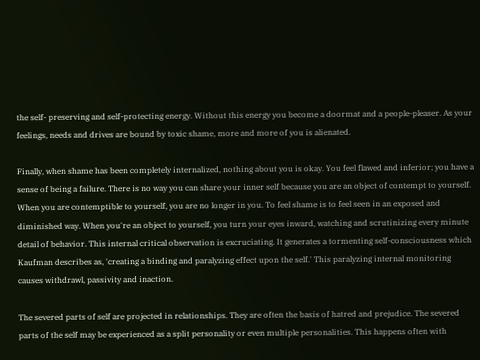the self- preserving and self-protecting energy. Without this energy you become a doormat and a people-pleaser. As your feelings, needs and drives are bound by toxic shame, more and more of you is alienated.

Finally, when shame has been completely internalized, nothing about you is okay. You feel flawed and inferior; you have a sense of being a failure. There is no way you can share your inner self because you are an object of contempt to yourself. When you are contemptible to yourself, you are no longer in you. To feel shame is to feel seen in an exposed and diminished way. When you're an object to yourself, you turn your eyes inward, watching and scrutinizing every minute detail of behavior. This internal critical observation is excruciating. It generates a tormenting self-consciousness which Kaufman describes as, 'creating a binding and paralyzing effect upon the self.' This paralyzing internal monitoring causes withdrawl, passivity and inaction.

The severed parts of self are projected in relationships. They are often the basis of hatred and prejudice. The severed parts of the self may be experienced as a split personality or even multiple personalities. This happens often with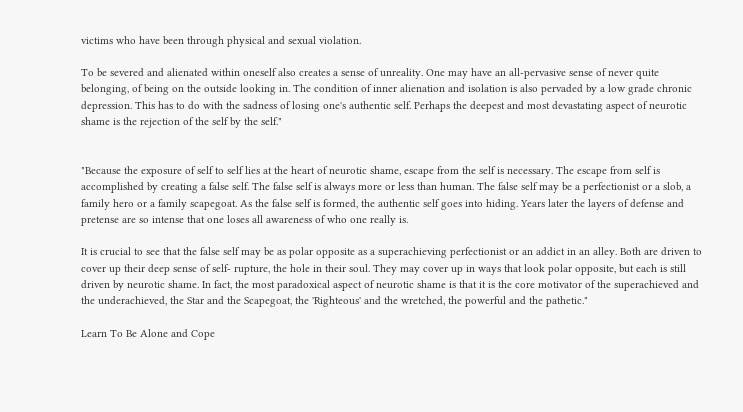victims who have been through physical and sexual violation.

To be severed and alienated within oneself also creates a sense of unreality. One may have an all-pervasive sense of never quite belonging, of being on the outside looking in. The condition of inner alienation and isolation is also pervaded by a low grade chronic depression. This has to do with the sadness of losing one's authentic self. Perhaps the deepest and most devastating aspect of neurotic shame is the rejection of the self by the self."


"Because the exposure of self to self lies at the heart of neurotic shame, escape from the self is necessary. The escape from self is accomplished by creating a false self. The false self is always more or less than human. The false self may be a perfectionist or a slob, a family hero or a family scapegoat. As the false self is formed, the authentic self goes into hiding. Years later the layers of defense and pretense are so intense that one loses all awareness of who one really is.

It is crucial to see that the false self may be as polar opposite as a superachieving perfectionist or an addict in an alley. Both are driven to cover up their deep sense of self- rupture, the hole in their soul. They may cover up in ways that look polar opposite, but each is still driven by neurotic shame. In fact, the most paradoxical aspect of neurotic shame is that it is the core motivator of the superachieved and the underachieved, the Star and the Scapegoat, the 'Righteous' and the wretched, the powerful and the pathetic."

Learn To Be Alone and Cope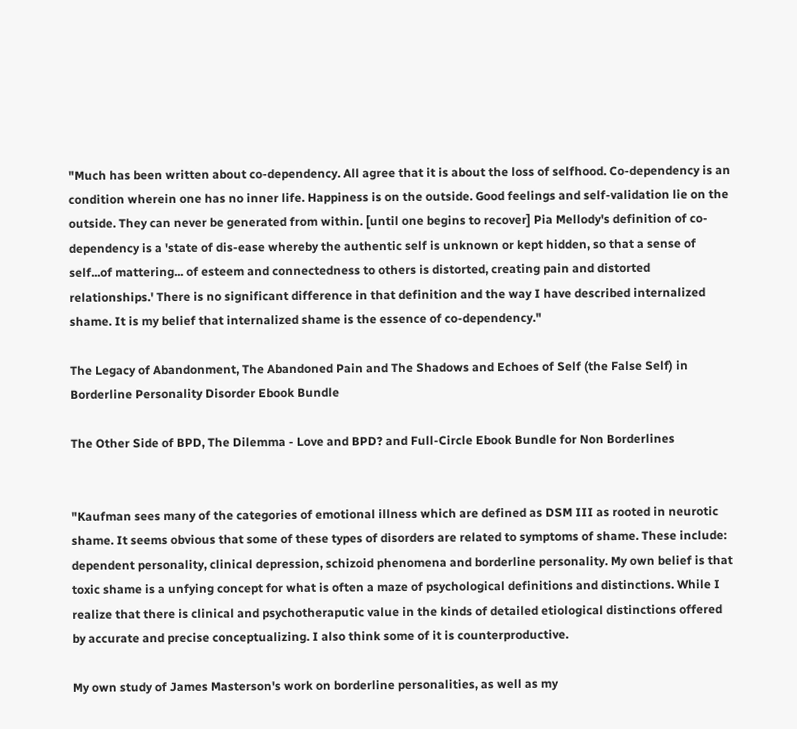"Much has been written about co-dependency. All agree that it is about the loss of selfhood. Co-dependency is an condition wherein one has no inner life. Happiness is on the outside. Good feelings and self-validation lie on the outside. They can never be generated from within. [until one begins to recover] Pia Mellody's definition of co-dependency is a 'state of dis-ease whereby the authentic self is unknown or kept hidden, so that a sense of self...of mattering... of esteem and connectedness to others is distorted, creating pain and distorted relationships.' There is no significant difference in that definition and the way I have described internalized shame. It is my belief that internalized shame is the essence of co-dependency."

The Legacy of Abandonment, The Abandoned Pain and The Shadows and Echoes of Self (the False Self) in Borderline Personality Disorder Ebook Bundle

The Other Side of BPD, The Dilemma - Love and BPD? and Full-Circle Ebook Bundle for Non Borderlines


"Kaufman sees many of the categories of emotional illness which are defined as DSM III as rooted in neurotic shame. It seems obvious that some of these types of disorders are related to symptoms of shame. These include: dependent personality, clinical depression, schizoid phenomena and borderline personality. My own belief is that toxic shame is a unfying concept for what is often a maze of psychological definitions and distinctions. While I realize that there is clinical and psychotheraputic value in the kinds of detailed etiological distinctions offered by accurate and precise conceptualizing. I also think some of it is counterproductive.

My own study of James Masterson's work on borderline personalities, as well as my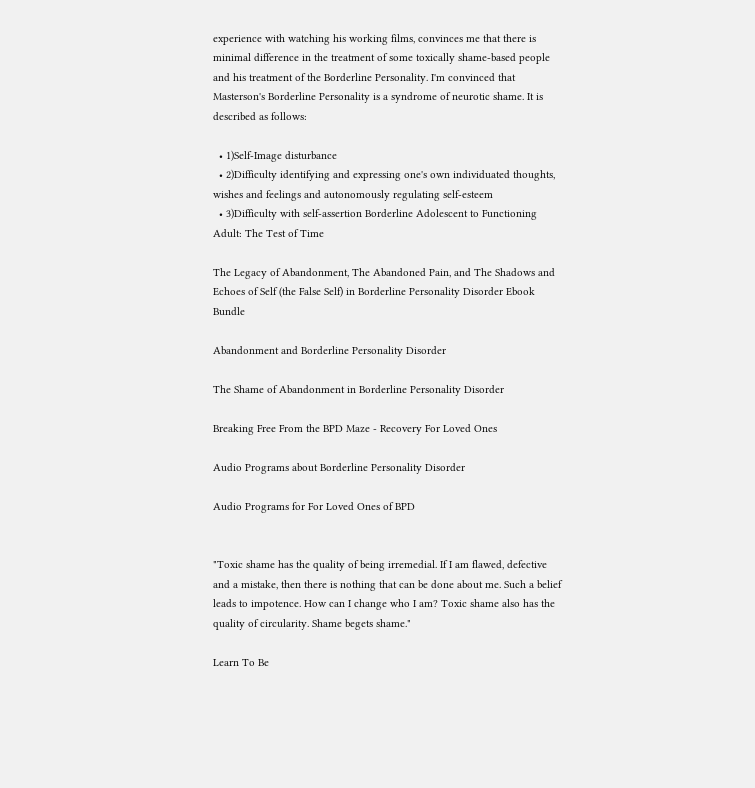experience with watching his working films, convinces me that there is minimal difference in the treatment of some toxically shame-based people and his treatment of the Borderline Personality. I'm convinced that Masterson's Borderline Personality is a syndrome of neurotic shame. It is described as follows:

  • 1)Self-Image disturbance
  • 2)Difficulty identifying and expressing one's own individuated thoughts, wishes and feelings and autonomously regulating self-esteem
  • 3)Difficulty with self-assertion Borderline Adolescent to Functioning Adult: The Test of Time

The Legacy of Abandonment, The Abandoned Pain, and The Shadows and Echoes of Self (the False Self) in Borderline Personality Disorder Ebook Bundle

Abandonment and Borderline Personality Disorder

The Shame of Abandonment in Borderline Personality Disorder

Breaking Free From the BPD Maze - Recovery For Loved Ones

Audio Programs about Borderline Personality Disorder

Audio Programs for For Loved Ones of BPD


"Toxic shame has the quality of being irremedial. If I am flawed, defective and a mistake, then there is nothing that can be done about me. Such a belief leads to impotence. How can I change who I am? Toxic shame also has the quality of circularity. Shame begets shame."

Learn To Be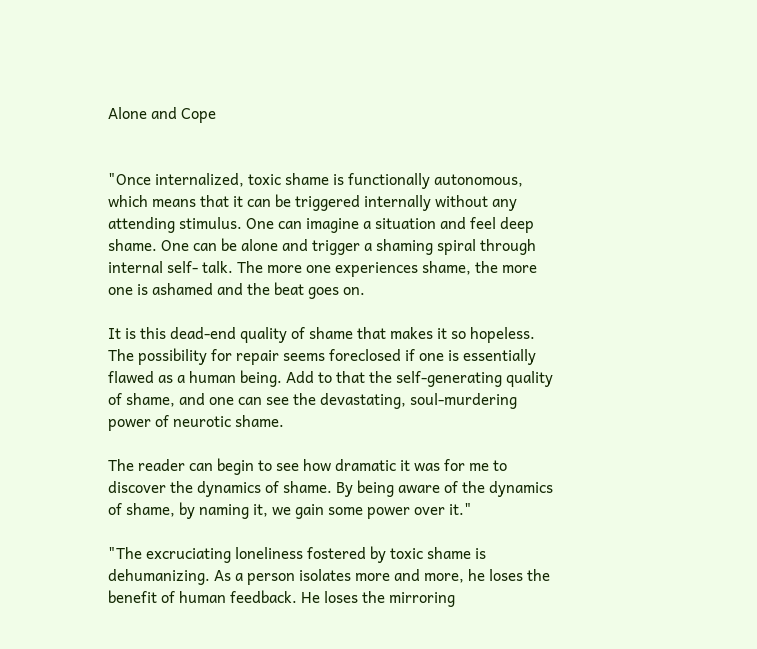Alone and Cope


"Once internalized, toxic shame is functionally autonomous, which means that it can be triggered internally without any attending stimulus. One can imagine a situation and feel deep shame. One can be alone and trigger a shaming spiral through internal self- talk. The more one experiences shame, the more one is ashamed and the beat goes on.

It is this dead-end quality of shame that makes it so hopeless. The possibility for repair seems foreclosed if one is essentially flawed as a human being. Add to that the self-generating quality of shame, and one can see the devastating, soul-murdering power of neurotic shame.

The reader can begin to see how dramatic it was for me to discover the dynamics of shame. By being aware of the dynamics of shame, by naming it, we gain some power over it."

"The excruciating loneliness fostered by toxic shame is dehumanizing. As a person isolates more and more, he loses the benefit of human feedback. He loses the mirroring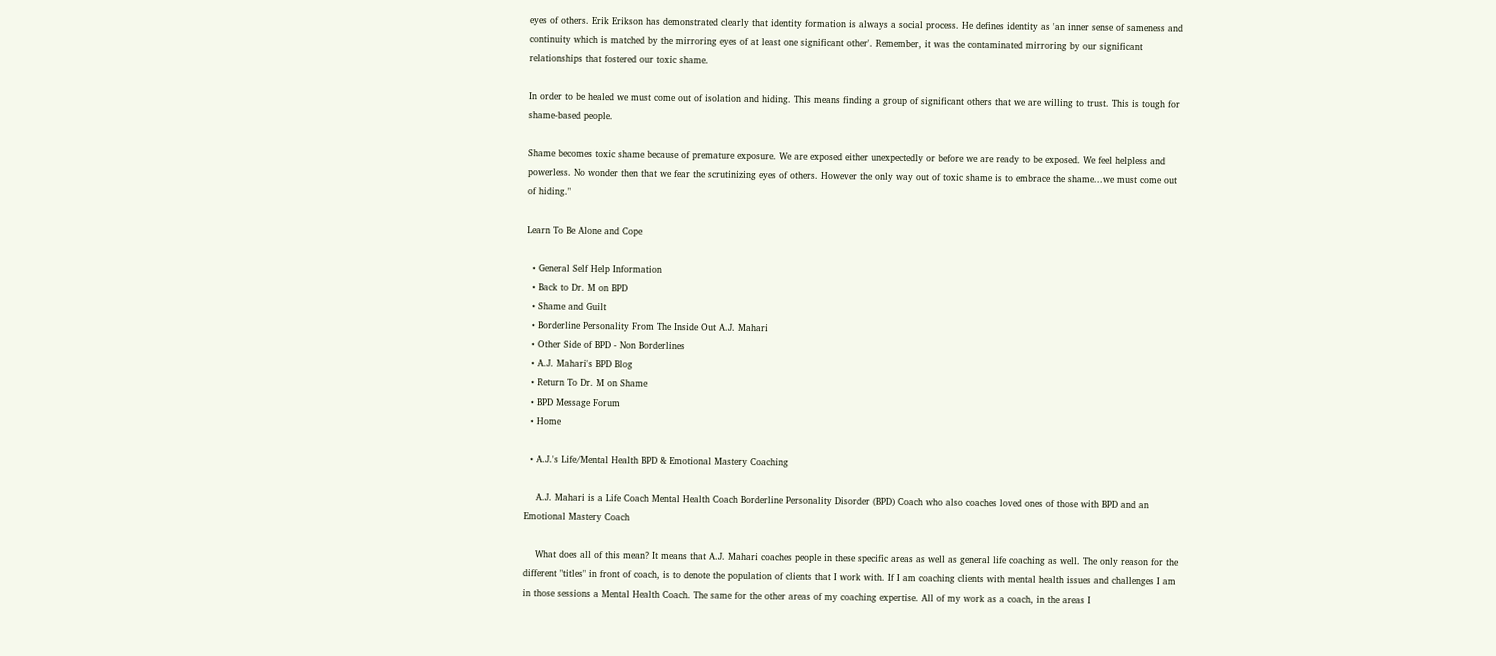eyes of others. Erik Erikson has demonstrated clearly that identity formation is always a social process. He defines identity as 'an inner sense of sameness and continuity which is matched by the mirroring eyes of at least one significant other'. Remember, it was the contaminated mirroring by our significant relationships that fostered our toxic shame.

In order to be healed we must come out of isolation and hiding. This means finding a group of significant others that we are willing to trust. This is tough for shame-based people.

Shame becomes toxic shame because of premature exposure. We are exposed either unexpectedly or before we are ready to be exposed. We feel helpless and powerless. No wonder then that we fear the scrutinizing eyes of others. However the only way out of toxic shame is to embrace the shame...we must come out of hiding."

Learn To Be Alone and Cope

  • General Self Help Information
  • Back to Dr. M on BPD
  • Shame and Guilt
  • Borderline Personality From The Inside Out A.J. Mahari
  • Other Side of BPD - Non Borderlines
  • A.J. Mahari's BPD Blog
  • Return To Dr. M on Shame
  • BPD Message Forum
  • Home

  • A.J.'s Life/Mental Health BPD & Emotional Mastery Coaching

    A.J. Mahari is a Life Coach Mental Health Coach Borderline Personality Disorder (BPD) Coach who also coaches loved ones of those with BPD and an Emotional Mastery Coach

    What does all of this mean? It means that A.J. Mahari coaches people in these specific areas as well as general life coaching as well. The only reason for the different "titles" in front of coach, is to denote the population of clients that I work with. If I am coaching clients with mental health issues and challenges I am in those sessions a Mental Health Coach. The same for the other areas of my coaching expertise. All of my work as a coach, in the areas I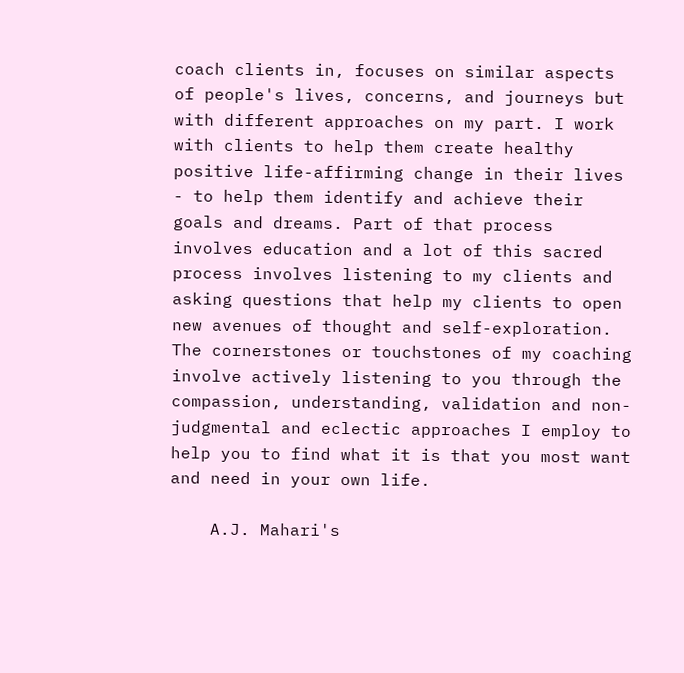coach clients in, focuses on similar aspects of people's lives, concerns, and journeys but with different approaches on my part. I work with clients to help them create healthy positive life-affirming change in their lives - to help them identify and achieve their goals and dreams. Part of that process involves education and a lot of this sacred process involves listening to my clients and asking questions that help my clients to open new avenues of thought and self-exploration. The cornerstones or touchstones of my coaching involve actively listening to you through the compassion, understanding, validation and non-judgmental and eclectic approaches I employ to help you to find what it is that you most want and need in your own life.

    A.J. Mahari's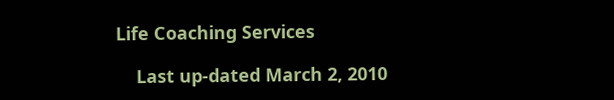Life Coaching Services

    Last up-dated March 2, 2010